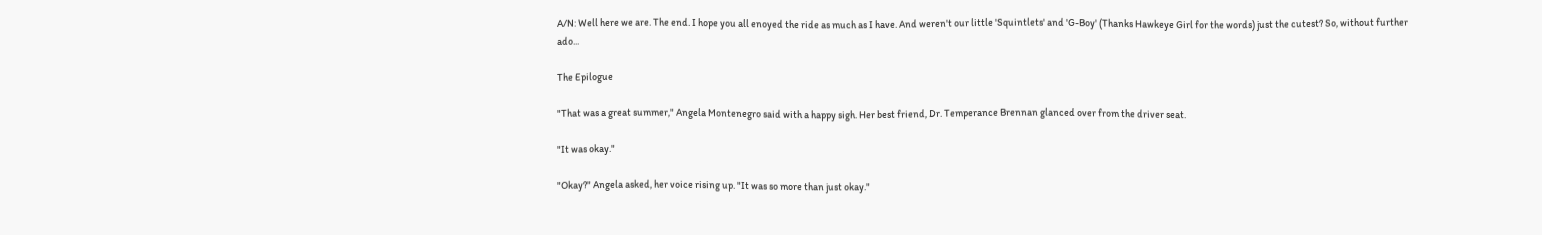A/N: Well here we are. The end. I hope you all enoyed the ride as much as I have. And weren't our little 'Squintlets' and 'G-Boy' (Thanks Hawkeye Girl for the words) just the cutest? So, without further ado...

The Epilogue

"That was a great summer," Angela Montenegro said with a happy sigh. Her best friend, Dr. Temperance Brennan glanced over from the driver seat.

"It was okay."

"Okay?" Angela asked, her voice rising up. "It was so more than just okay."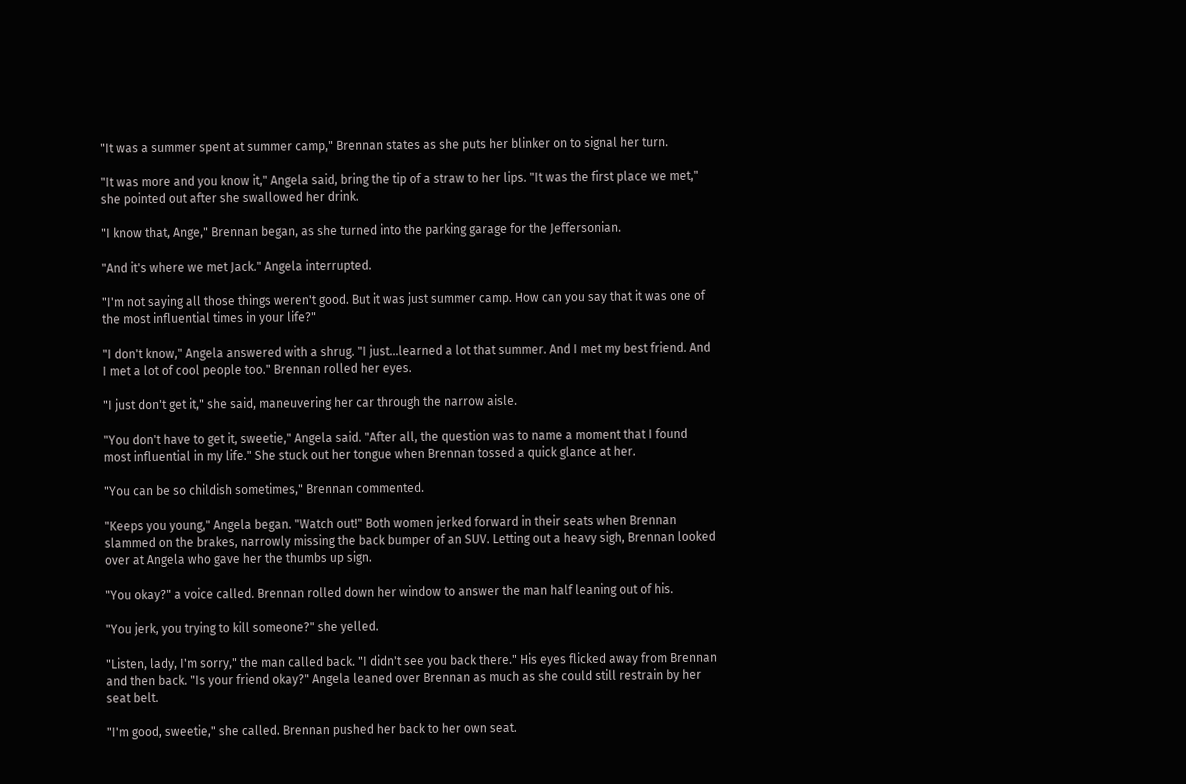"It was a summer spent at summer camp," Brennan states as she puts her blinker on to signal her turn.

"It was more and you know it," Angela said, bring the tip of a straw to her lips. "It was the first place we met," she pointed out after she swallowed her drink.

"I know that, Ange," Brennan began, as she turned into the parking garage for the Jeffersonian.

"And it's where we met Jack." Angela interrupted.

"I'm not saying all those things weren't good. But it was just summer camp. How can you say that it was one of the most influential times in your life?"

"I don't know," Angela answered with a shrug. "I just…learned a lot that summer. And I met my best friend. And I met a lot of cool people too." Brennan rolled her eyes.

"I just don't get it," she said, maneuvering her car through the narrow aisle.

"You don't have to get it, sweetie," Angela said. "After all, the question was to name a moment that I found most influential in my life." She stuck out her tongue when Brennan tossed a quick glance at her.

"You can be so childish sometimes," Brennan commented.

"Keeps you young," Angela began. "Watch out!" Both women jerked forward in their seats when Brennan slammed on the brakes, narrowly missing the back bumper of an SUV. Letting out a heavy sigh, Brennan looked over at Angela who gave her the thumbs up sign.

"You okay?" a voice called. Brennan rolled down her window to answer the man half leaning out of his.

"You jerk, you trying to kill someone?" she yelled.

"Listen, lady, I'm sorry," the man called back. "I didn't see you back there." His eyes flicked away from Brennan and then back. "Is your friend okay?" Angela leaned over Brennan as much as she could still restrain by her seat belt.

"I'm good, sweetie," she called. Brennan pushed her back to her own seat.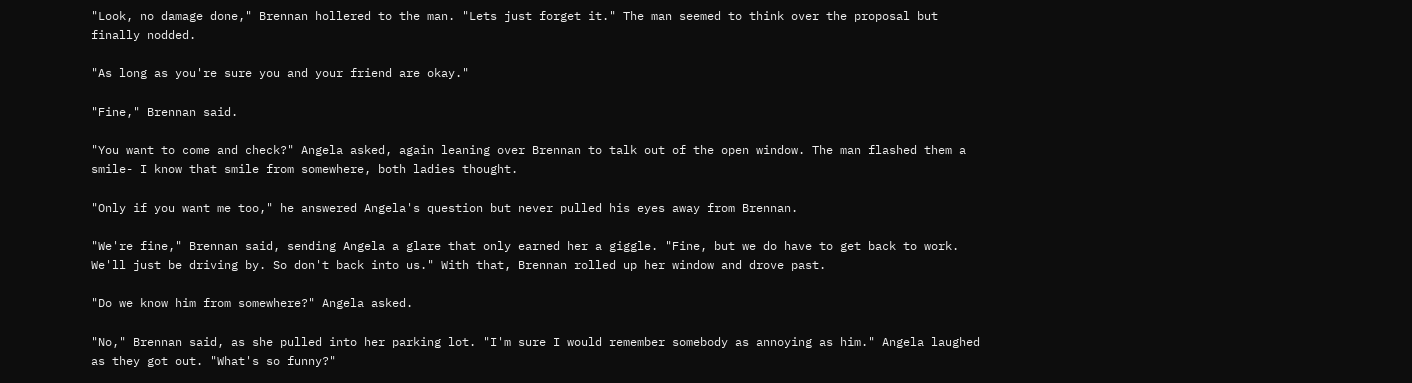"Look, no damage done," Brennan hollered to the man. "Lets just forget it." The man seemed to think over the proposal but finally nodded.

"As long as you're sure you and your friend are okay."

"Fine," Brennan said.

"You want to come and check?" Angela asked, again leaning over Brennan to talk out of the open window. The man flashed them a smile- I know that smile from somewhere, both ladies thought.

"Only if you want me too," he answered Angela's question but never pulled his eyes away from Brennan.

"We're fine," Brennan said, sending Angela a glare that only earned her a giggle. "Fine, but we do have to get back to work. We'll just be driving by. So don't back into us." With that, Brennan rolled up her window and drove past.

"Do we know him from somewhere?" Angela asked.

"No," Brennan said, as she pulled into her parking lot. "I'm sure I would remember somebody as annoying as him." Angela laughed as they got out. "What's so funny?"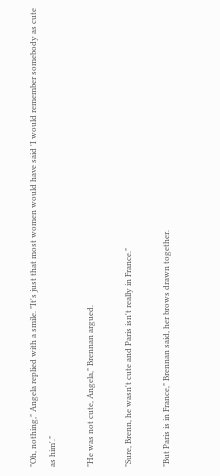"Oh, nothing," Angela replied with a smile. "It's just that most women would have said 'I would remember somebody as cute as him'."

"He was not cute, Angela," Brennan argued.

"Sure, Brenn, he wasn't cute and Paris isn't really in France."

"But Paris is in France," Brennan said, her brows drawn together.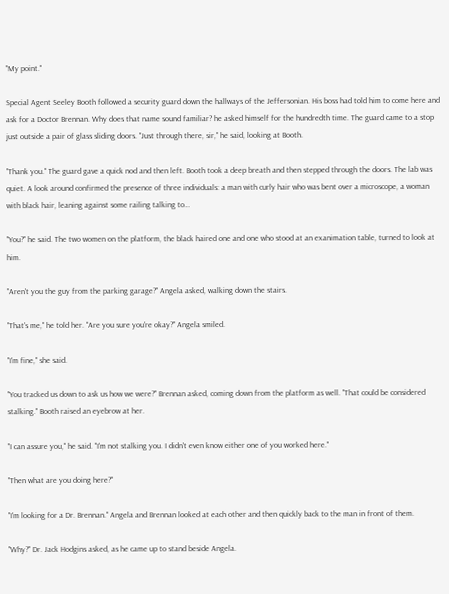"My point."

Special Agent Seeley Booth followed a security guard down the hallways of the Jeffersonian. His boss had told him to come here and ask for a Doctor Brennan. Why does that name sound familiar? he asked himself for the hundredth time. The guard came to a stop just outside a pair of glass sliding doors. "Just through there, sir," he said, looking at Booth.

"Thank you." The guard gave a quick nod and then left. Booth took a deep breath and then stepped through the doors. The lab was quiet. A look around confirmed the presence of three individuals: a man with curly hair who was bent over a microscope, a woman with black hair, leaning against some railing talking to…

"You?" he said. The two women on the platform, the black haired one and one who stood at an exanimation table, turned to look at him.

"Aren't you the guy from the parking garage?" Angela asked, walking down the stairs.

"That's me," he told her. "Are you sure you're okay?" Angela smiled.

"I'm fine," she said.

"You tracked us down to ask us how we were?" Brennan asked, coming down from the platform as well. "That could be considered stalking." Booth raised an eyebrow at her.

"I can assure you," he said. "I'm not stalking you. I didn't even know either one of you worked here."

"Then what are you doing here?"

"I'm looking for a Dr. Brennan." Angela and Brennan looked at each other and then quickly back to the man in front of them.

"Why?" Dr. Jack Hodgins asked, as he came up to stand beside Angela.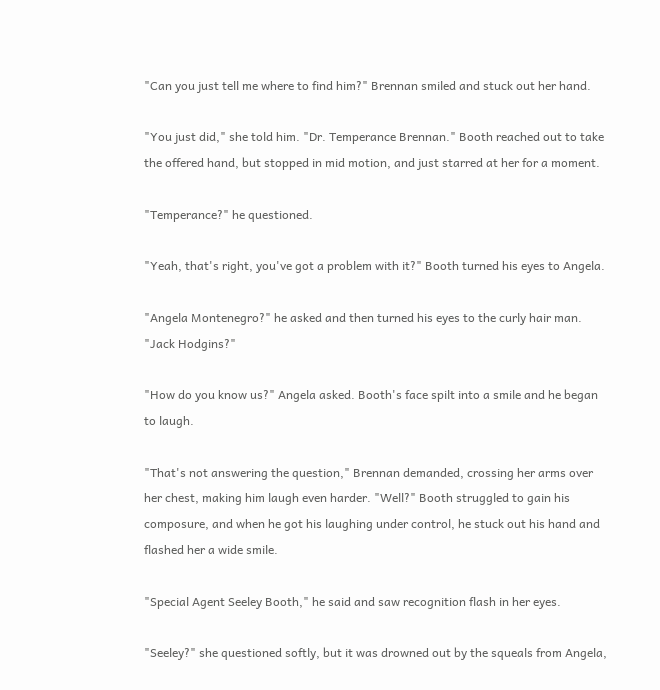"Can you just tell me where to find him?" Brennan smiled and stuck out her hand.

"You just did," she told him. "Dr. Temperance Brennan." Booth reached out to take the offered hand, but stopped in mid motion, and just starred at her for a moment.

"Temperance?" he questioned.

"Yeah, that's right, you've got a problem with it?" Booth turned his eyes to Angela.

"Angela Montenegro?" he asked and then turned his eyes to the curly hair man. "Jack Hodgins?"

"How do you know us?" Angela asked. Booth's face spilt into a smile and he began to laugh.

"That's not answering the question," Brennan demanded, crossing her arms over her chest, making him laugh even harder. "Well?" Booth struggled to gain his composure, and when he got his laughing under control, he stuck out his hand and flashed her a wide smile.

"Special Agent Seeley Booth," he said and saw recognition flash in her eyes.

"Seeley?" she questioned softly, but it was drowned out by the squeals from Angela,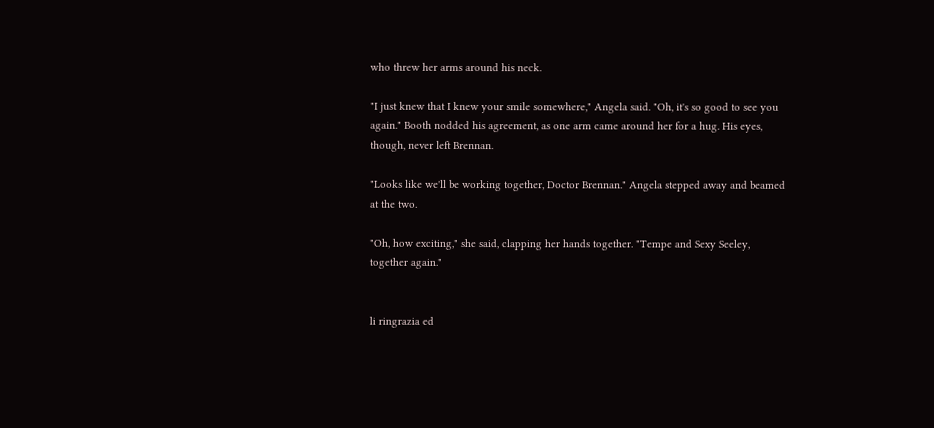who threw her arms around his neck.

"I just knew that I knew your smile somewhere," Angela said. "Oh, it's so good to see you again." Booth nodded his agreement, as one arm came around her for a hug. His eyes, though, never left Brennan.

"Looks like we'll be working together, Doctor Brennan." Angela stepped away and beamed at the two.

"Oh, how exciting," she said, clapping her hands together. "Tempe and Sexy Seeley, together again."


li ringrazia ed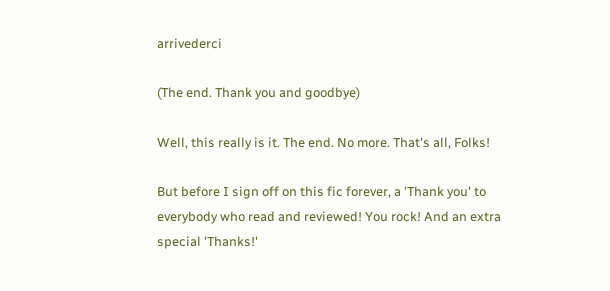arrivederci

(The end. Thank you and goodbye)

Well, this really is it. The end. No more. That's all, Folks!

But before I sign off on this fic forever, a 'Thank you' to everybody who read and reviewed! You rock! And an extra special 'Thanks!'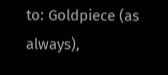to: Goldpiece (as always),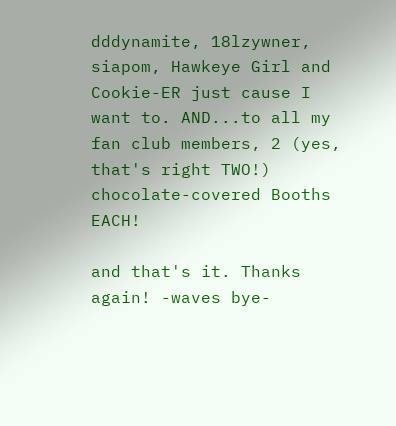dddynamite, 18lzywner, siapom, Hawkeye Girl and Cookie-ER just cause I want to. AND...to all my fan club members, 2 (yes, that's right TWO!) chocolate-covered Booths EACH!

and that's it. Thanks again! -waves bye-